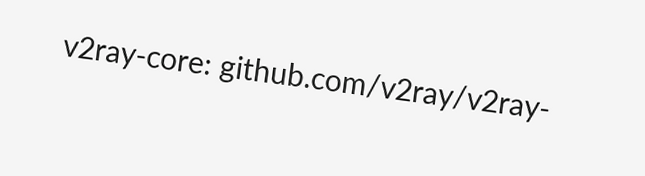v2ray-core: github.com/v2ray/v2ray-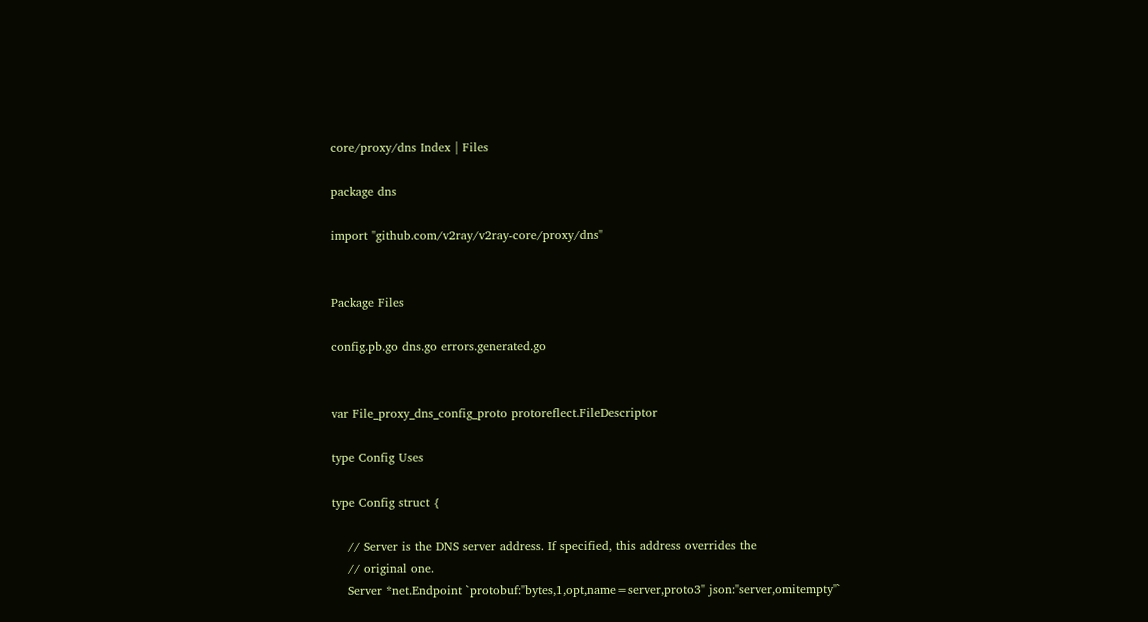core/proxy/dns Index | Files

package dns

import "github.com/v2ray/v2ray-core/proxy/dns"


Package Files

config.pb.go dns.go errors.generated.go


var File_proxy_dns_config_proto protoreflect.FileDescriptor

type Config Uses

type Config struct {

    // Server is the DNS server address. If specified, this address overrides the
    // original one.
    Server *net.Endpoint `protobuf:"bytes,1,opt,name=server,proto3" json:"server,omitempty"`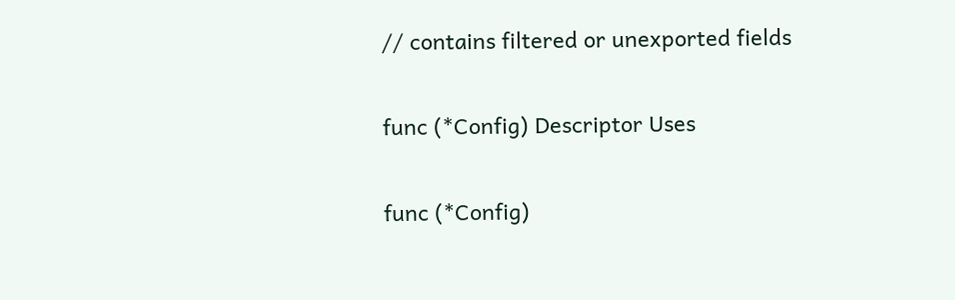// contains filtered or unexported fields

func (*Config) Descriptor Uses

func (*Config)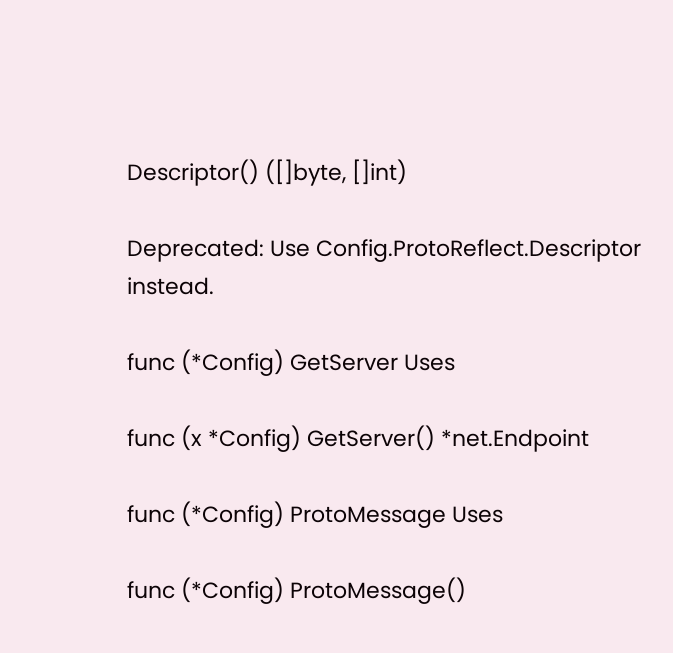Descriptor() ([]byte, []int)

Deprecated: Use Config.ProtoReflect.Descriptor instead.

func (*Config) GetServer Uses

func (x *Config) GetServer() *net.Endpoint

func (*Config) ProtoMessage Uses

func (*Config) ProtoMessage()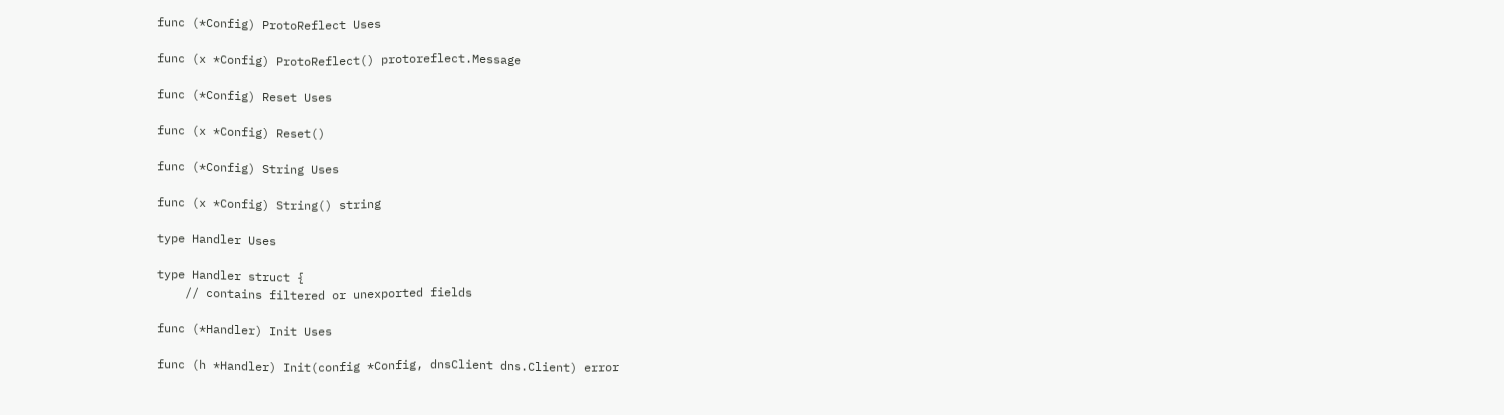func (*Config) ProtoReflect Uses

func (x *Config) ProtoReflect() protoreflect.Message

func (*Config) Reset Uses

func (x *Config) Reset()

func (*Config) String Uses

func (x *Config) String() string

type Handler Uses

type Handler struct {
    // contains filtered or unexported fields

func (*Handler) Init Uses

func (h *Handler) Init(config *Config, dnsClient dns.Client) error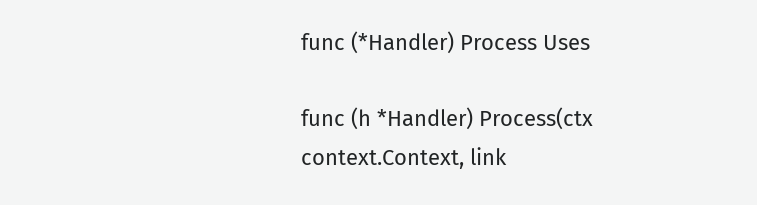func (*Handler) Process Uses

func (h *Handler) Process(ctx context.Context, link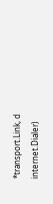*transport.Link, d internet.Dialer)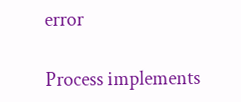error

Process implements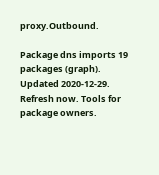proxy.Outbound.

Package dns imports 19 packages (graph). Updated 2020-12-29. Refresh now. Tools for package owners.